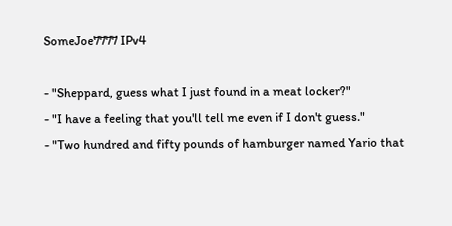SomeJoe7777 IPv4

- "Sheppard, guess what I just found in a meat locker?"
- "I have a feeling that you'll tell me even if I don't guess."
- "Two hundred and fifty pounds of hamburger named Yario that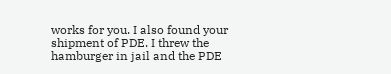works for you. I also found your shipment of PDE. I threw the hamburger in jail and the PDE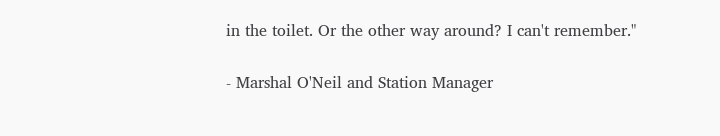in the toilet. Or the other way around? I can't remember."

- Marshal O'Neil and Station Manager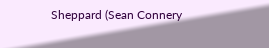Sheppard (Sean Connery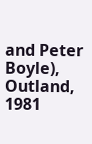and Peter Boyle), Outland, 1981